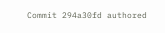Commit 294a30fd authored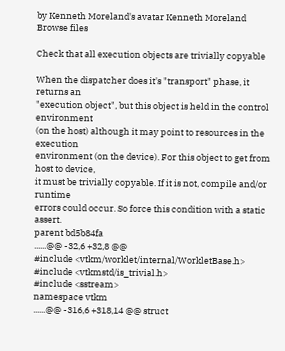by Kenneth Moreland's avatar Kenneth Moreland
Browse files

Check that all execution objects are trivially copyable

When the dispatcher does it's "transport" phase, it returns an
"execution object", but this object is held in the control environment
(on the host) although it may point to resources in the execution
environment (on the device). For this object to get from host to device,
it must be trivially copyable. If it is not, compile and/or runtime
errors could occur. So force this condition with a static assert.
parent bd5b84fa
......@@ -32,6 +32,8 @@
#include <vtkm/worklet/internal/WorkletBase.h>
#include <vtkmstd/is_trivial.h>
#include <sstream>
namespace vtkm
......@@ -316,6 +318,14 @@ struct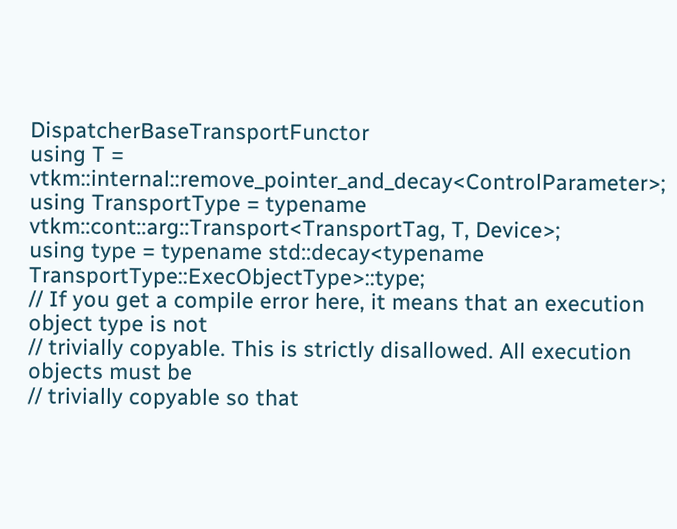DispatcherBaseTransportFunctor
using T = vtkm::internal::remove_pointer_and_decay<ControlParameter>;
using TransportType = typename vtkm::cont::arg::Transport<TransportTag, T, Device>;
using type = typename std::decay<typename TransportType::ExecObjectType>::type;
// If you get a compile error here, it means that an execution object type is not
// trivially copyable. This is strictly disallowed. All execution objects must be
// trivially copyable so that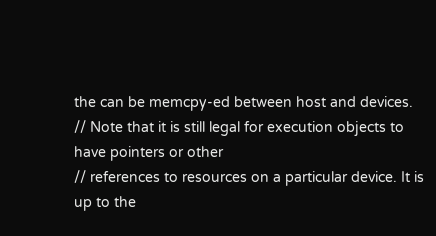the can be memcpy-ed between host and devices.
// Note that it is still legal for execution objects to have pointers or other
// references to resources on a particular device. It is up to the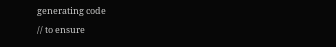generating code
// to ensure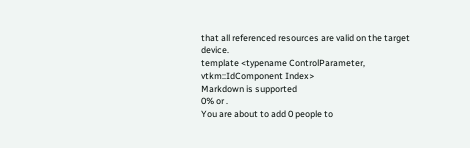that all referenced resources are valid on the target device.
template <typename ControlParameter, vtkm::IdComponent Index>
Markdown is supported
0% or .
You are about to add 0 people to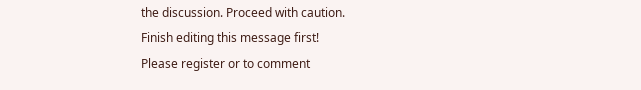the discussion. Proceed with caution.
Finish editing this message first!
Please register or to comment